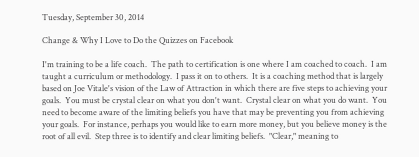Tuesday, September 30, 2014

Change & Why I Love to Do the Quizzes on Facebook

I'm training to be a life coach.  The path to certification is one where I am coached to coach.  I am taught a curriculum or methodology.  I pass it on to others.  It is a coaching method that is largely based on Joe Vitale's vision of the Law of Attraction in which there are five steps to achieving your goals.  You must be crystal clear on what you don't want.  Crystal clear on what you do want.  You need to become aware of the limiting beliefs you have that may be preventing you from achieving your goals.  For instance, perhaps you would like to earn more money, but you believe money is the root of all evil.  Step three is to identify and clear limiting beliefs.  "Clear," meaning to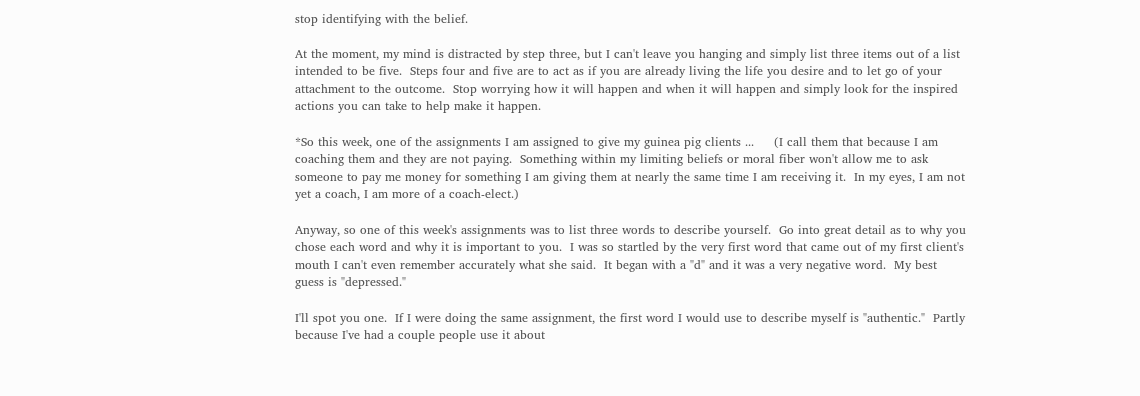stop identifying with the belief.

At the moment, my mind is distracted by step three, but I can't leave you hanging and simply list three items out of a list intended to be five.  Steps four and five are to act as if you are already living the life you desire and to let go of your attachment to the outcome.  Stop worrying how it will happen and when it will happen and simply look for the inspired actions you can take to help make it happen.

*So this week, one of the assignments I am assigned to give my guinea pig clients ...     (I call them that because I am coaching them and they are not paying.  Something within my limiting beliefs or moral fiber won't allow me to ask someone to pay me money for something I am giving them at nearly the same time I am receiving it.  In my eyes, I am not yet a coach, I am more of a coach-elect.)

Anyway, so one of this week's assignments was to list three words to describe yourself.  Go into great detail as to why you chose each word and why it is important to you.  I was so startled by the very first word that came out of my first client's mouth I can't even remember accurately what she said.  It began with a "d" and it was a very negative word.  My best guess is "depressed."

I'll spot you one.  If I were doing the same assignment, the first word I would use to describe myself is "authentic."  Partly because I've had a couple people use it about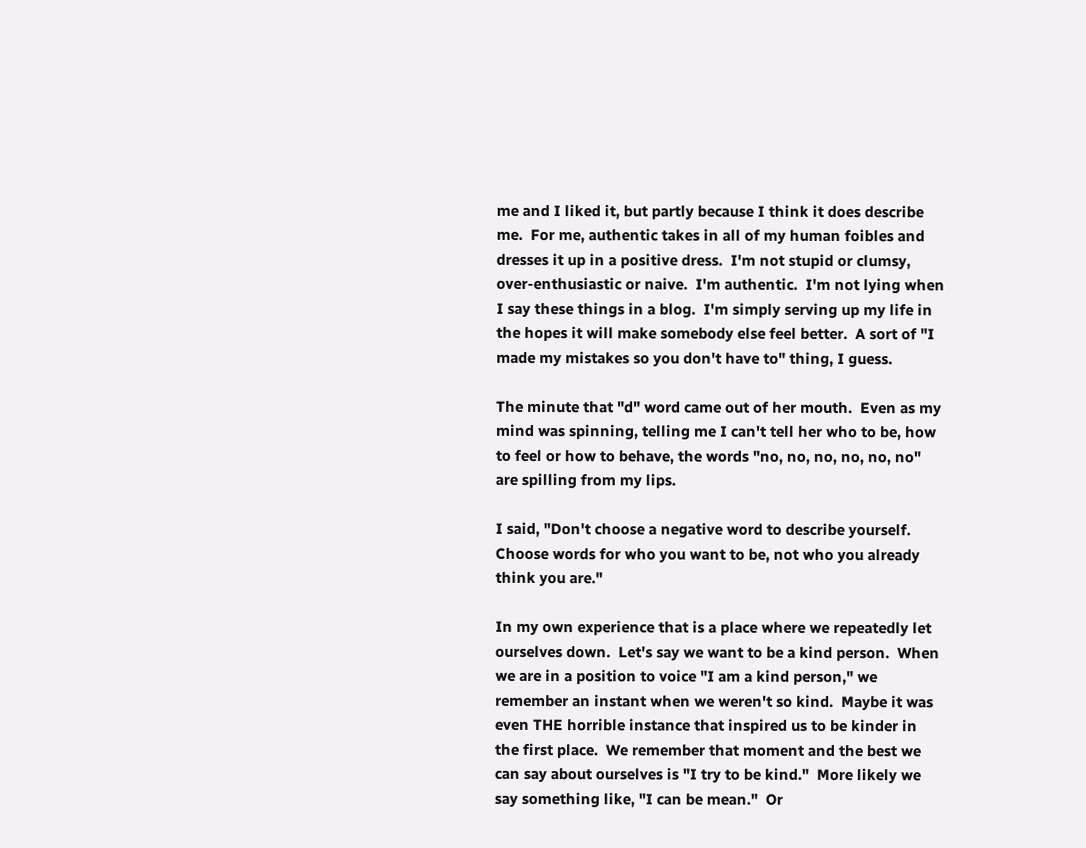me and I liked it, but partly because I think it does describe me.  For me, authentic takes in all of my human foibles and dresses it up in a positive dress.  I'm not stupid or clumsy, over-enthusiastic or naive.  I'm authentic.  I'm not lying when I say these things in a blog.  I'm simply serving up my life in the hopes it will make somebody else feel better.  A sort of "I made my mistakes so you don't have to" thing, I guess.

The minute that "d" word came out of her mouth.  Even as my mind was spinning, telling me I can't tell her who to be, how to feel or how to behave, the words "no, no, no, no, no, no" are spilling from my lips.

I said, "Don't choose a negative word to describe yourself.  Choose words for who you want to be, not who you already think you are."

In my own experience that is a place where we repeatedly let ourselves down.  Let's say we want to be a kind person.  When we are in a position to voice "I am a kind person," we remember an instant when we weren't so kind.  Maybe it was even THE horrible instance that inspired us to be kinder in the first place.  We remember that moment and the best we can say about ourselves is "I try to be kind."  More likely we say something like, "I can be mean."  Or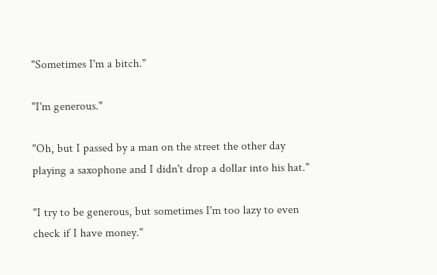"Sometimes I'm a bitch."

"I'm generous."

"Oh, but I passed by a man on the street the other day playing a saxophone and I didn't drop a dollar into his hat."

"I try to be generous, but sometimes I'm too lazy to even check if I have money."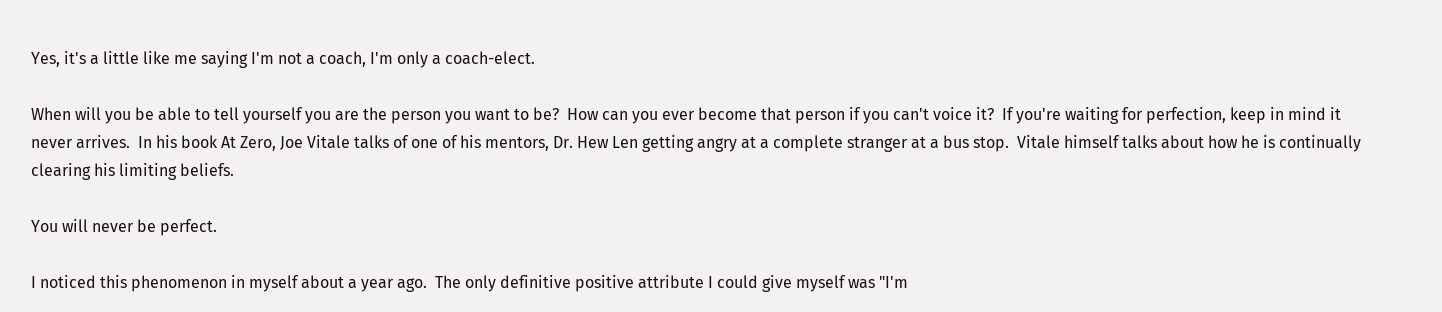Yes, it's a little like me saying I'm not a coach, I'm only a coach-elect.

When will you be able to tell yourself you are the person you want to be?  How can you ever become that person if you can't voice it?  If you're waiting for perfection, keep in mind it never arrives.  In his book At Zero, Joe Vitale talks of one of his mentors, Dr. Hew Len getting angry at a complete stranger at a bus stop.  Vitale himself talks about how he is continually clearing his limiting beliefs.

You will never be perfect.

I noticed this phenomenon in myself about a year ago.  The only definitive positive attribute I could give myself was "I'm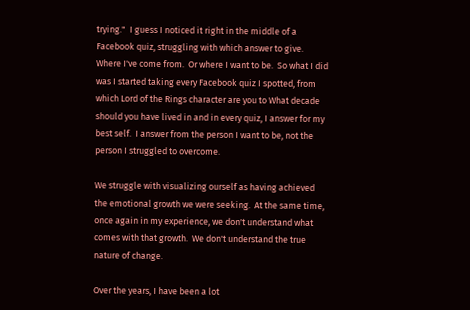trying."  I guess I noticed it right in the middle of a Facebook quiz, struggling with which answer to give.  Where I've come from.  Or where I want to be.  So what I did was I started taking every Facebook quiz I spotted, from which Lord of the Rings character are you to What decade should you have lived in and in every quiz, I answer for my best self.  I answer from the person I want to be, not the person I struggled to overcome.

We struggle with visualizing ourself as having achieved the emotional growth we were seeking.  At the same time, once again in my experience, we don't understand what comes with that growth.  We don't understand the true nature of change.

Over the years, I have been a lot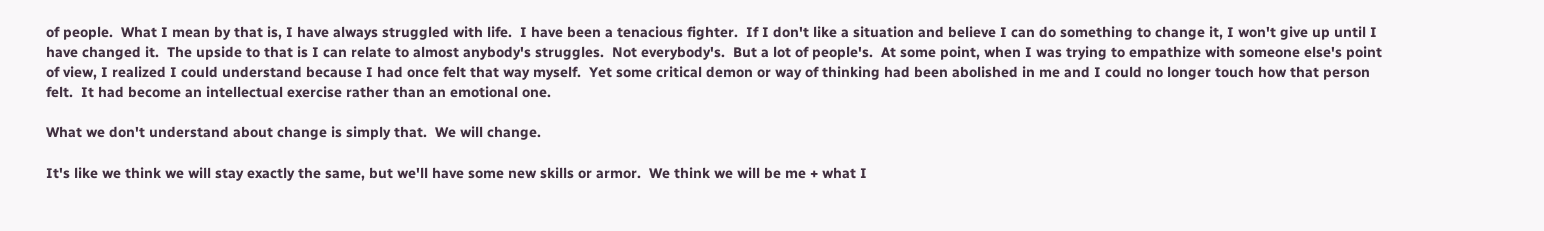of people.  What I mean by that is, I have always struggled with life.  I have been a tenacious fighter.  If I don't like a situation and believe I can do something to change it, I won't give up until I have changed it.  The upside to that is I can relate to almost anybody's struggles.  Not everybody's.  But a lot of people's.  At some point, when I was trying to empathize with someone else's point of view, I realized I could understand because I had once felt that way myself.  Yet some critical demon or way of thinking had been abolished in me and I could no longer touch how that person felt.  It had become an intellectual exercise rather than an emotional one.

What we don't understand about change is simply that.  We will change.

It's like we think we will stay exactly the same, but we'll have some new skills or armor.  We think we will be me + what I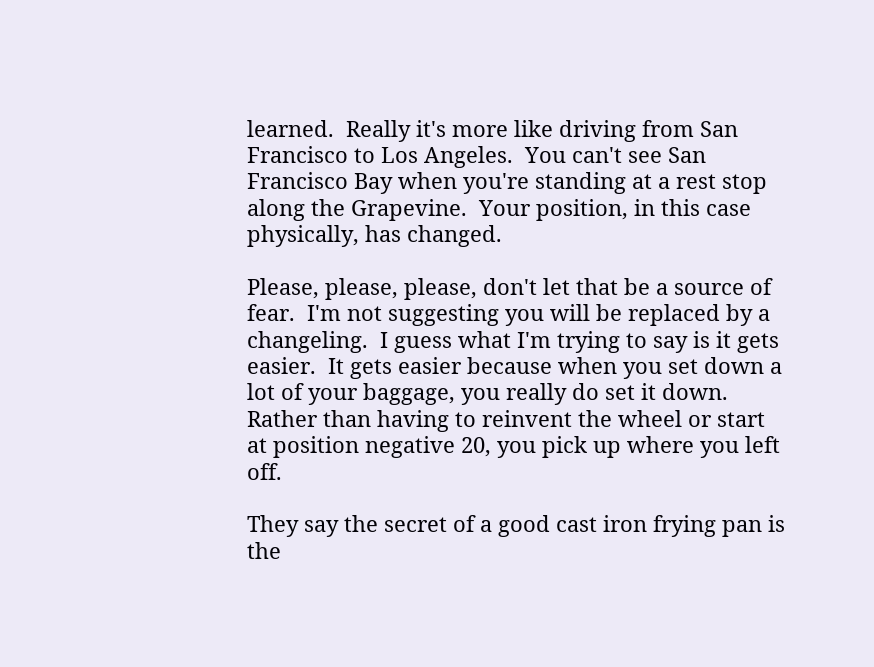learned.  Really it's more like driving from San Francisco to Los Angeles.  You can't see San Francisco Bay when you're standing at a rest stop along the Grapevine.  Your position, in this case physically, has changed.

Please, please, please, don't let that be a source of fear.  I'm not suggesting you will be replaced by a changeling.  I guess what I'm trying to say is it gets easier.  It gets easier because when you set down a lot of your baggage, you really do set it down.  Rather than having to reinvent the wheel or start at position negative 20, you pick up where you left off.

They say the secret of a good cast iron frying pan is the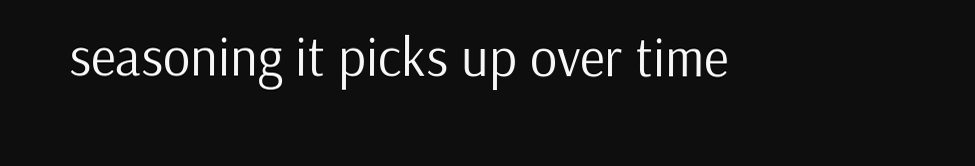seasoning it picks up over time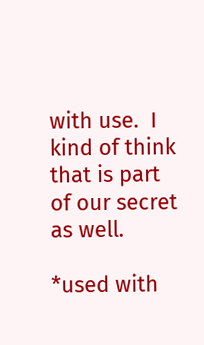with use.  I kind of think that is part of our secret as well.

*used with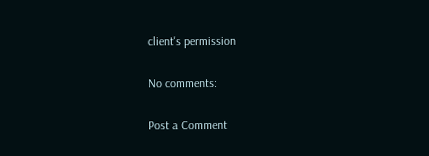client's permission

No comments:

Post a Comment